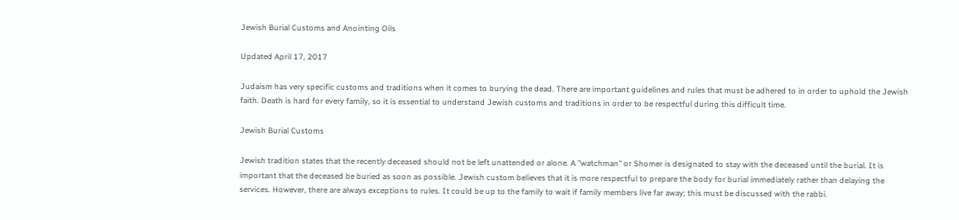Jewish Burial Customs and Anointing Oils

Updated April 17, 2017

Judaism has very specific customs and traditions when it comes to burying the dead. There are important guidelines and rules that must be adhered to in order to uphold the Jewish faith. Death is hard for every family, so it is essential to understand Jewish customs and traditions in order to be respectful during this difficult time.

Jewish Burial Customs

Jewish tradition states that the recently deceased should not be left unattended or alone. A "watchman" or Shomer is designated to stay with the deceased until the burial. It is important that the deceased be buried as soon as possible. Jewish custom believes that it is more respectful to prepare the body for burial immediately rather than delaying the services. However, there are always exceptions to rules. It could be up to the family to wait if family members live far away; this must be discussed with the rabbi.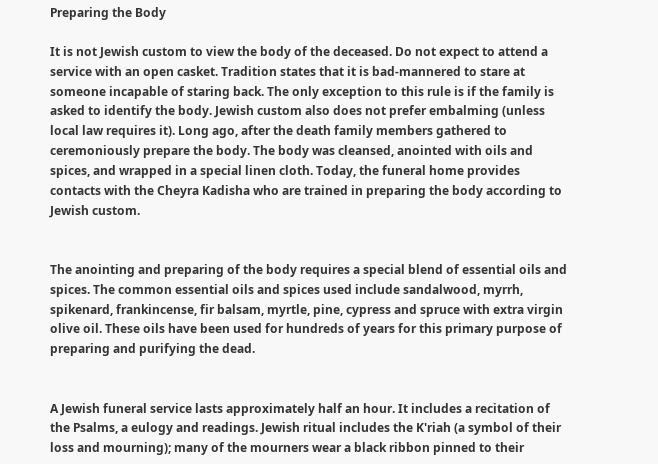Preparing the Body

It is not Jewish custom to view the body of the deceased. Do not expect to attend a service with an open casket. Tradition states that it is bad-mannered to stare at someone incapable of staring back. The only exception to this rule is if the family is asked to identify the body. Jewish custom also does not prefer embalming (unless local law requires it). Long ago, after the death family members gathered to ceremoniously prepare the body. The body was cleansed, anointed with oils and spices, and wrapped in a special linen cloth. Today, the funeral home provides contacts with the Cheyra Kadisha who are trained in preparing the body according to Jewish custom.


The anointing and preparing of the body requires a special blend of essential oils and spices. The common essential oils and spices used include sandalwood, myrrh, spikenard, frankincense, fir balsam, myrtle, pine, cypress and spruce with extra virgin olive oil. These oils have been used for hundreds of years for this primary purpose of preparing and purifying the dead.


A Jewish funeral service lasts approximately half an hour. It includes a recitation of the Psalms, a eulogy and readings. Jewish ritual includes the K'riah (a symbol of their loss and mourning); many of the mourners wear a black ribbon pinned to their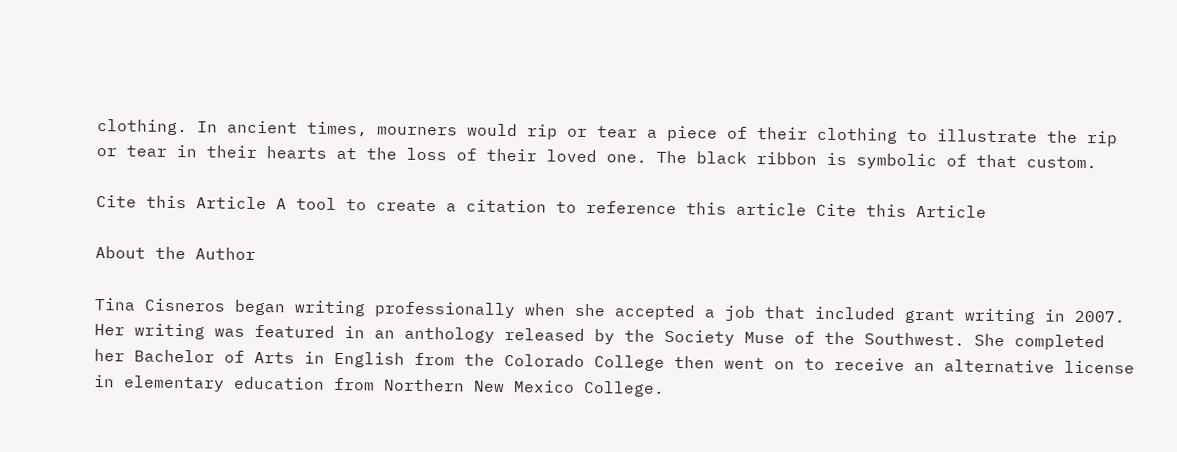clothing. In ancient times, mourners would rip or tear a piece of their clothing to illustrate the rip or tear in their hearts at the loss of their loved one. The black ribbon is symbolic of that custom.

Cite this Article A tool to create a citation to reference this article Cite this Article

About the Author

Tina Cisneros began writing professionally when she accepted a job that included grant writing in 2007. Her writing was featured in an anthology released by the Society Muse of the Southwest. She completed her Bachelor of Arts in English from the Colorado College then went on to receive an alternative license in elementary education from Northern New Mexico College.